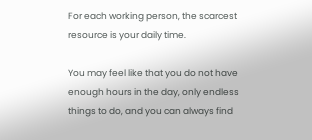For each working person, the scarcest resource is your daily time.

You may feel like that you do not have enough hours in the day, only endless things to do, and you can always find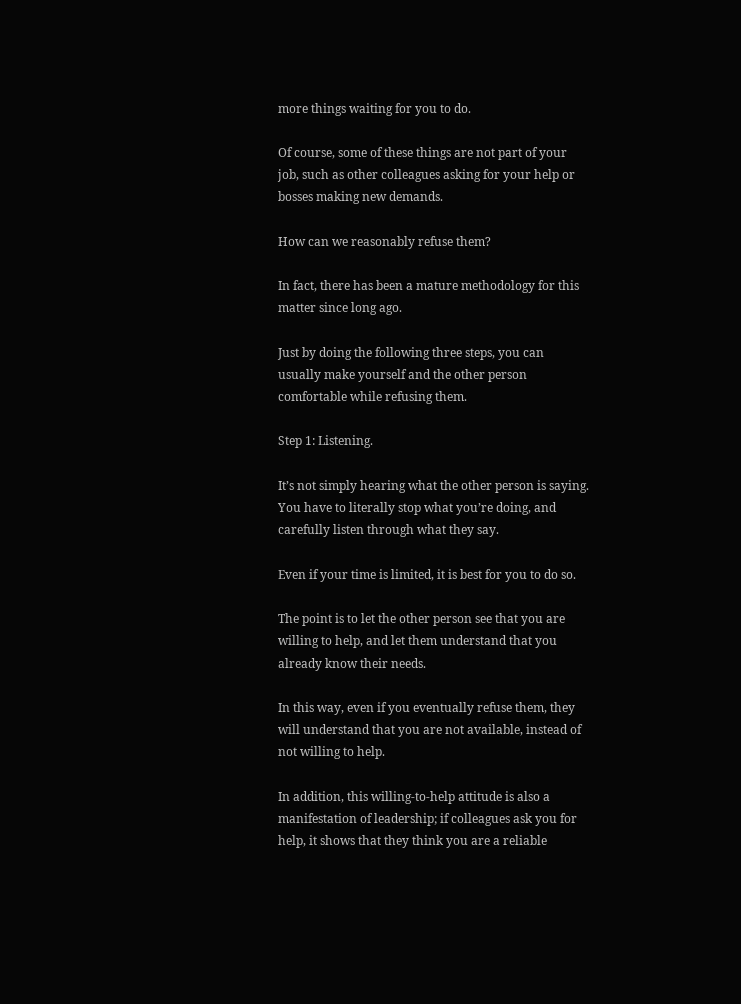more things waiting for you to do.

Of course, some of these things are not part of your job, such as other colleagues asking for your help or bosses making new demands.

How can we reasonably refuse them?

In fact, there has been a mature methodology for this matter since long ago.

Just by doing the following three steps, you can usually make yourself and the other person comfortable while refusing them.

Step 1: Listening.

It’s not simply hearing what the other person is saying. You have to literally stop what you’re doing, and carefully listen through what they say.

Even if your time is limited, it is best for you to do so.

The point is to let the other person see that you are willing to help, and let them understand that you already know their needs.

In this way, even if you eventually refuse them, they will understand that you are not available, instead of not willing to help.

In addition, this willing-to-help attitude is also a manifestation of leadership; if colleagues ask you for help, it shows that they think you are a reliable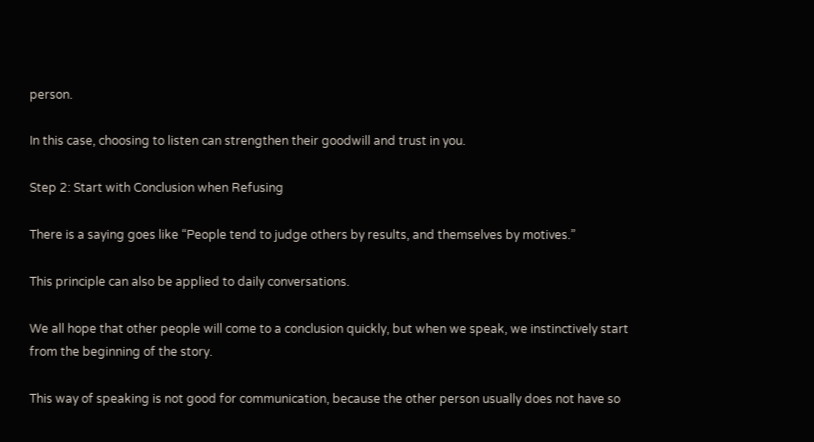person.

In this case, choosing to listen can strengthen their goodwill and trust in you.

Step 2: Start with Conclusion when Refusing

There is a saying goes like “People tend to judge others by results, and themselves by motives.”

This principle can also be applied to daily conversations.

We all hope that other people will come to a conclusion quickly, but when we speak, we instinctively start from the beginning of the story.

This way of speaking is not good for communication, because the other person usually does not have so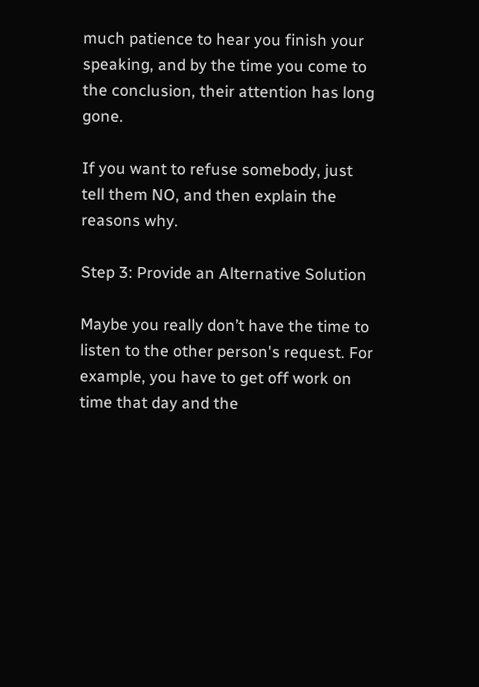much patience to hear you finish your speaking, and by the time you come to the conclusion, their attention has long gone.

If you want to refuse somebody, just tell them NO, and then explain the reasons why.

Step 3: Provide an Alternative Solution

Maybe you really don’t have the time to listen to the other person's request. For example, you have to get off work on time that day and the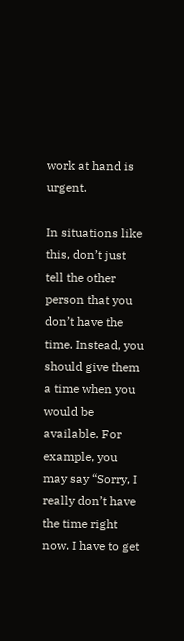work at hand is urgent.

In situations like this, don’t just tell the other person that you don’t have the time. Instead, you should give them a time when you would be available. For example, you may say “Sorry, I really don’t have the time right now. I have to get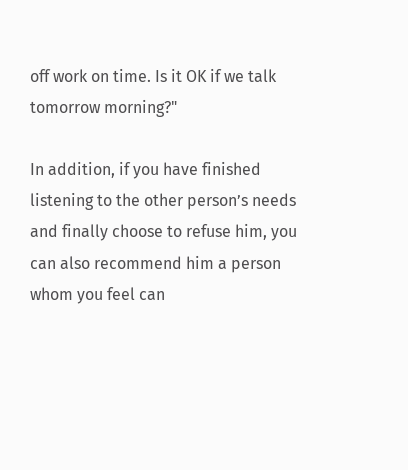off work on time. Is it OK if we talk tomorrow morning?"

In addition, if you have finished listening to the other person’s needs and finally choose to refuse him, you can also recommend him a person whom you feel can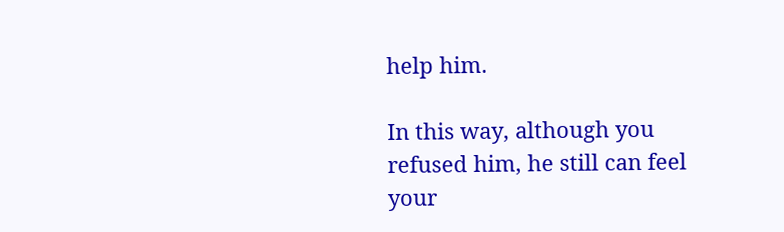help him.

In this way, although you refused him, he still can feel your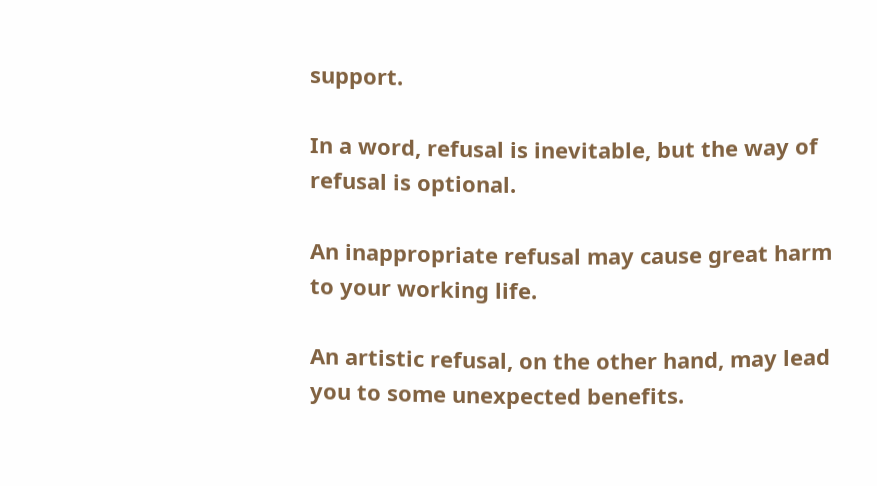support.

In a word, refusal is inevitable, but the way of refusal is optional.

An inappropriate refusal may cause great harm to your working life.

An artistic refusal, on the other hand, may lead you to some unexpected benefits.